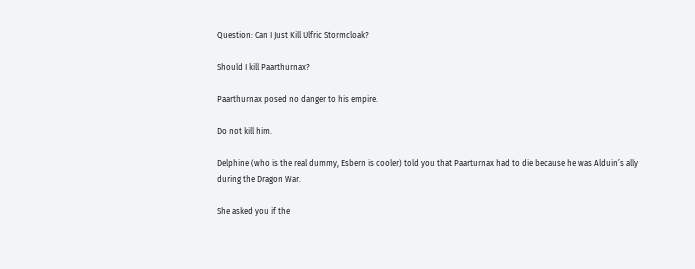Question: Can I Just Kill Ulfric Stormcloak?

Should I kill Paarthurnax?

Paarthurnax posed no danger to his empire.

Do not kill him.

Delphine (who is the real dummy, Esbern is cooler) told you that Paarturnax had to die because he was Alduin’s ally during the Dragon War.

She asked you if the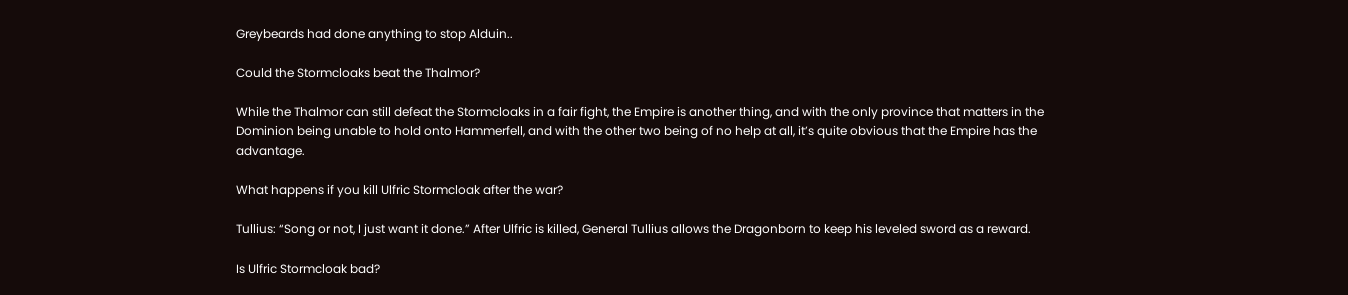Greybeards had done anything to stop Alduin..

Could the Stormcloaks beat the Thalmor?

While the Thalmor can still defeat the Stormcloaks in a fair fight, the Empire is another thing, and with the only province that matters in the Dominion being unable to hold onto Hammerfell, and with the other two being of no help at all, it’s quite obvious that the Empire has the advantage.

What happens if you kill Ulfric Stormcloak after the war?

Tullius: “Song or not, I just want it done.” After Ulfric is killed, General Tullius allows the Dragonborn to keep his leveled sword as a reward.

Is Ulfric Stormcloak bad?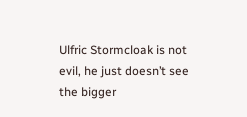Ulfric Stormcloak is not evil, he just doesn’t see the bigger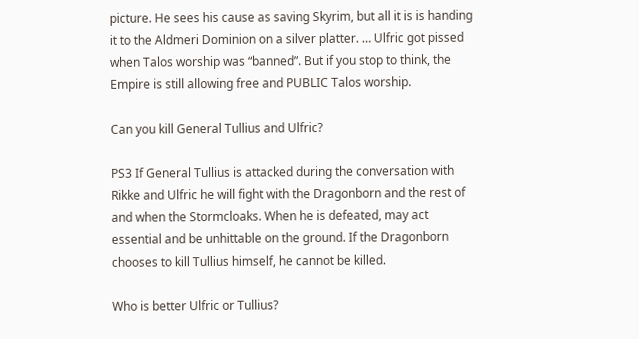picture. He sees his cause as saving Skyrim, but all it is is handing it to the Aldmeri Dominion on a silver platter. … Ulfric got pissed when Talos worship was “banned”. But if you stop to think, the Empire is still allowing free and PUBLIC Talos worship.

Can you kill General Tullius and Ulfric?

PS3 If General Tullius is attacked during the conversation with Rikke and Ulfric he will fight with the Dragonborn and the rest of and when the Stormcloaks. When he is defeated, may act essential and be unhittable on the ground. If the Dragonborn chooses to kill Tullius himself, he cannot be killed.

Who is better Ulfric or Tullius?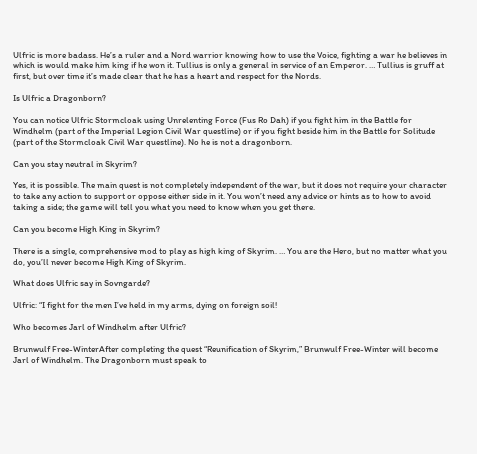Ulfric is more badass. He’s a ruler and a Nord warrior knowing how to use the Voice, fighting a war he believes in which is would make him king if he won it. Tullius is only a general in service of an Emperor. … Tullius is gruff at first, but over time it’s made clear that he has a heart and respect for the Nords.

Is Ulfric a Dragonborn?

You can notice Ulfric Stormcloak using Unrelenting Force (Fus Ro Dah) if you fight him in the Battle for Windhelm (part of the Imperial Legion Civil War questline) or if you fight beside him in the Battle for Solitude (part of the Stormcloak Civil War questline). No he is not a dragonborn.

Can you stay neutral in Skyrim?

Yes, it is possible. The main quest is not completely independent of the war, but it does not require your character to take any action to support or oppose either side in it. You won’t need any advice or hints as to how to avoid taking a side; the game will tell you what you need to know when you get there.

Can you become High King in Skyrim?

There is a single, comprehensive mod to play as high king of Skyrim. … You are the Hero, but no matter what you do, you’ll never become High King of Skyrim.

What does Ulfric say in Sovngarde?

Ulfric: “I fight for the men I’ve held in my arms, dying on foreign soil!

Who becomes Jarl of Windhelm after Ulfric?

Brunwulf Free-WinterAfter completing the quest “Reunification of Skyrim,” Brunwulf Free-Winter will become Jarl of Windhelm. The Dragonborn must speak to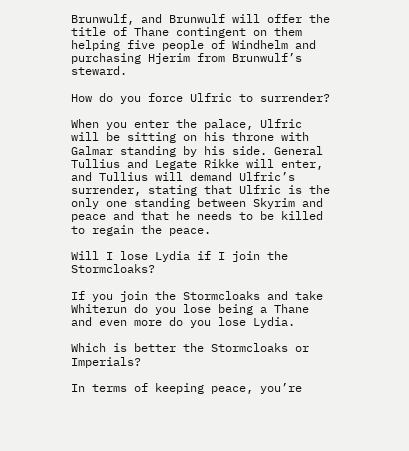Brunwulf, and Brunwulf will offer the title of Thane contingent on them helping five people of Windhelm and purchasing Hjerim from Brunwulf’s steward.

How do you force Ulfric to surrender?

When you enter the palace, Ulfric will be sitting on his throne with Galmar standing by his side. General Tullius and Legate Rikke will enter, and Tullius will demand Ulfric’s surrender, stating that Ulfric is the only one standing between Skyrim and peace and that he needs to be killed to regain the peace.

Will I lose Lydia if I join the Stormcloaks?

If you join the Stormcloaks and take Whiterun do you lose being a Thane and even more do you lose Lydia.

Which is better the Stormcloaks or Imperials?

In terms of keeping peace, you’re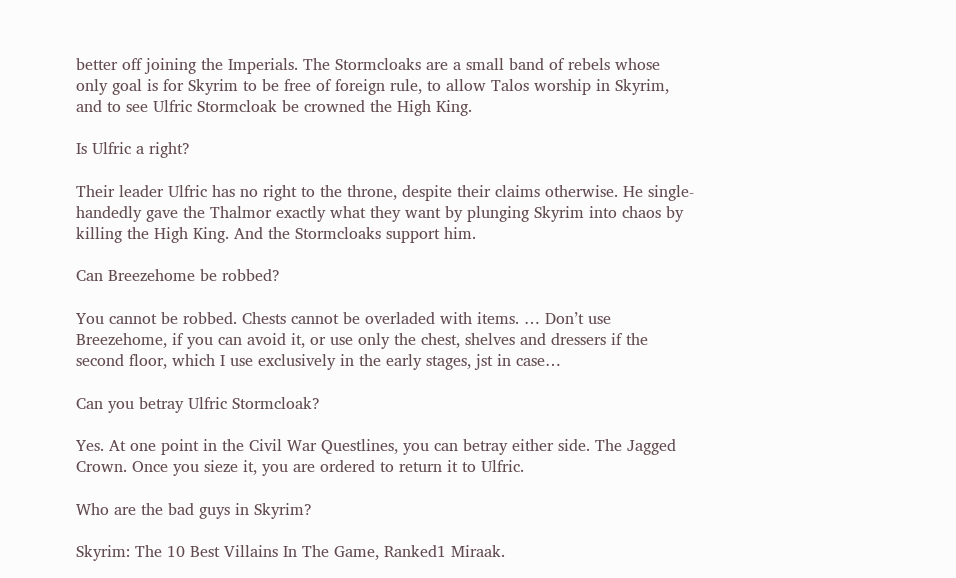better off joining the Imperials. The Stormcloaks are a small band of rebels whose only goal is for Skyrim to be free of foreign rule, to allow Talos worship in Skyrim, and to see Ulfric Stormcloak be crowned the High King.

Is Ulfric a right?

Their leader Ulfric has no right to the throne, despite their claims otherwise. He single-handedly gave the Thalmor exactly what they want by plunging Skyrim into chaos by killing the High King. And the Stormcloaks support him.

Can Breezehome be robbed?

You cannot be robbed. Chests cannot be overladed with items. … Don’t use Breezehome, if you can avoid it, or use only the chest, shelves and dressers if the second floor, which I use exclusively in the early stages, jst in case…

Can you betray Ulfric Stormcloak?

Yes. At one point in the Civil War Questlines, you can betray either side. The Jagged Crown. Once you sieze it, you are ordered to return it to Ulfric.

Who are the bad guys in Skyrim?

Skyrim: The 10 Best Villains In The Game, Ranked1 Miraak.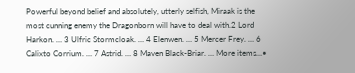Powerful beyond belief and absolutely, utterly selfish, Miraak is the most cunning enemy the Dragonborn will have to deal with.2 Lord Harkon. … 3 Ulfric Stormcloak. … 4 Elenwen. … 5 Mercer Frey. … 6 Calixto Corrium. … 7 Astrid. … 8 Maven Black-Briar. … More items…•